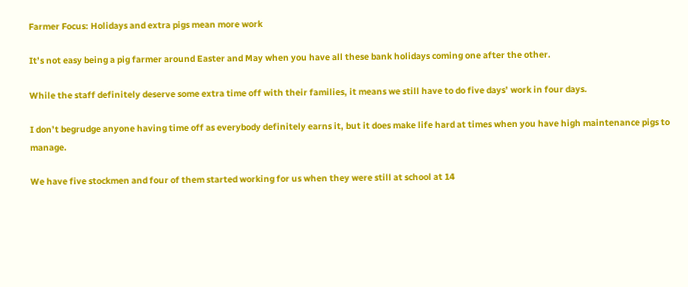Farmer Focus: Holidays and extra pigs mean more work

It’s not easy being a pig farmer around Easter and May when you have all these bank holidays coming one after the other.

While the staff definitely deserve some extra time off with their families, it means we still have to do five days’ work in four days.

I don’t begrudge anyone having time off as everybody definitely earns it, but it does make life hard at times when you have high maintenance pigs to manage.

We have five stockmen and four of them started working for us when they were still at school at 14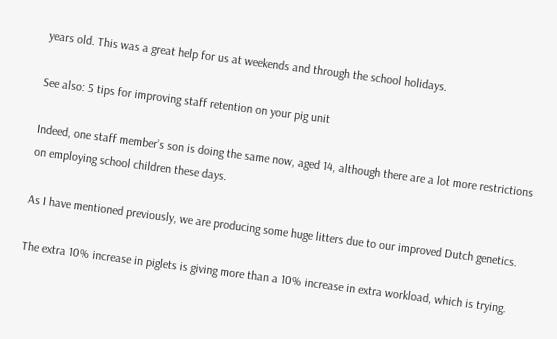years old. This was a great help for us at weekends and through the school holidays.

See also: 5 tips for improving staff retention on your pig unit

Indeed, one staff member’s son is doing the same now, aged 14, although there are a lot more restrictions on employing school children these days.

As I have mentioned previously, we are producing some huge litters due to our improved Dutch genetics.

The extra 10% increase in piglets is giving more than a 10% increase in extra workload, which is trying.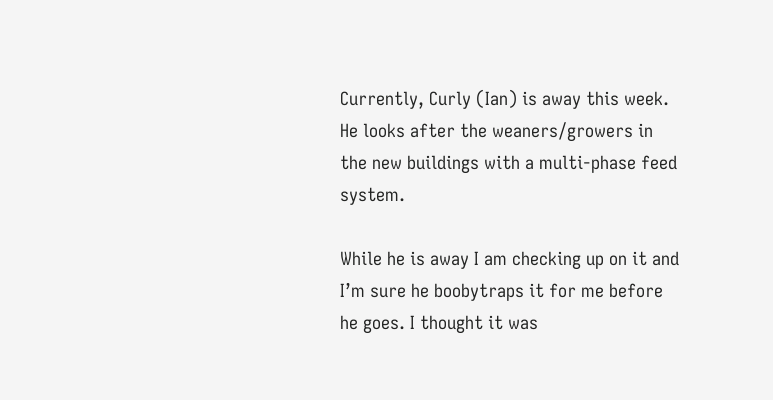Currently, Curly (Ian) is away this week. He looks after the weaners/growers in the new buildings with a multi-phase feed system.

While he is away I am checking up on it and I’m sure he boobytraps it for me before he goes. I thought it was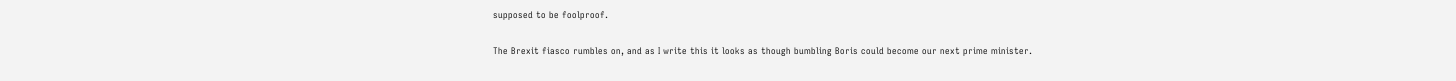supposed to be foolproof.

The Brexit fiasco rumbles on, and as I write this it looks as though bumbling Boris could become our next prime minister.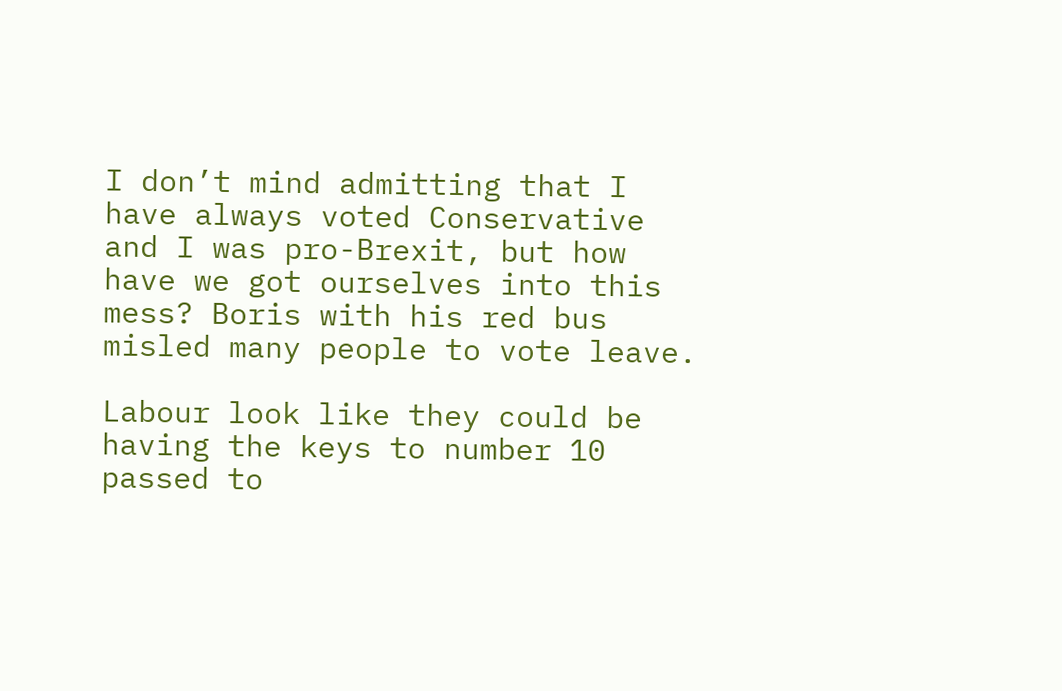I don’t mind admitting that I have always voted Conservative and I was pro-Brexit, but how have we got ourselves into this mess? Boris with his red bus misled many people to vote leave.

Labour look like they could be having the keys to number 10 passed to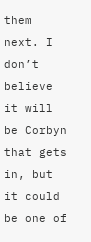them next. I don’t believe it will be Corbyn that gets in, but it could be one of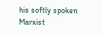his softly spoken Marxist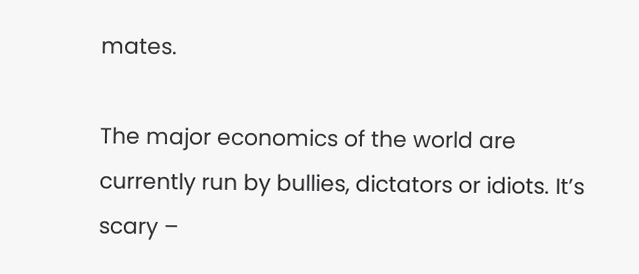mates.

The major economics of the world are currently run by bullies, dictators or idiots. It’s scary –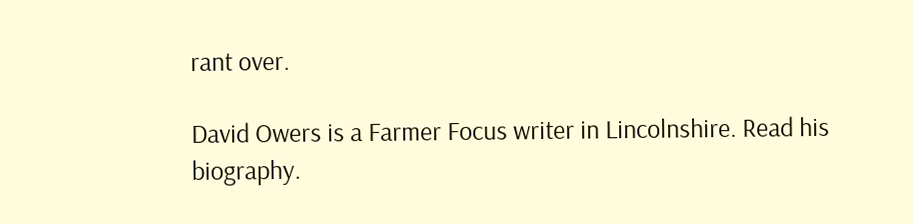rant over.

David Owers is a Farmer Focus writer in Lincolnshire. Read his biography.